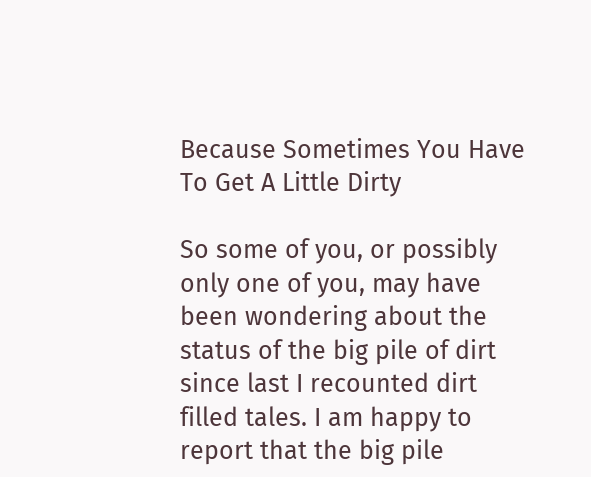Because Sometimes You Have To Get A Little Dirty

So some of you, or possibly only one of you, may have been wondering about the status of the big pile of dirt since last I recounted dirt filled tales. I am happy to report that the big pile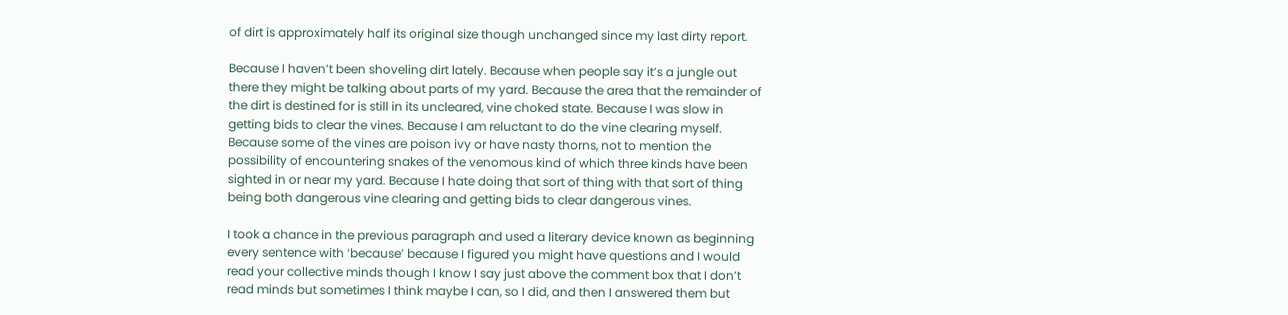of dirt is approximately half its original size though unchanged since my last dirty report.

Because I haven’t been shoveling dirt lately. Because when people say it’s a jungle out there they might be talking about parts of my yard. Because the area that the remainder of the dirt is destined for is still in its uncleared, vine choked state. Because I was slow in getting bids to clear the vines. Because I am reluctant to do the vine clearing myself. Because some of the vines are poison ivy or have nasty thorns, not to mention the possibility of encountering snakes of the venomous kind of which three kinds have been sighted in or near my yard. Because I hate doing that sort of thing with that sort of thing being both dangerous vine clearing and getting bids to clear dangerous vines.

I took a chance in the previous paragraph and used a literary device known as beginning every sentence with ‘because’ because I figured you might have questions and I would read your collective minds though I know I say just above the comment box that I don’t read minds but sometimes I think maybe I can, so I did, and then I answered them but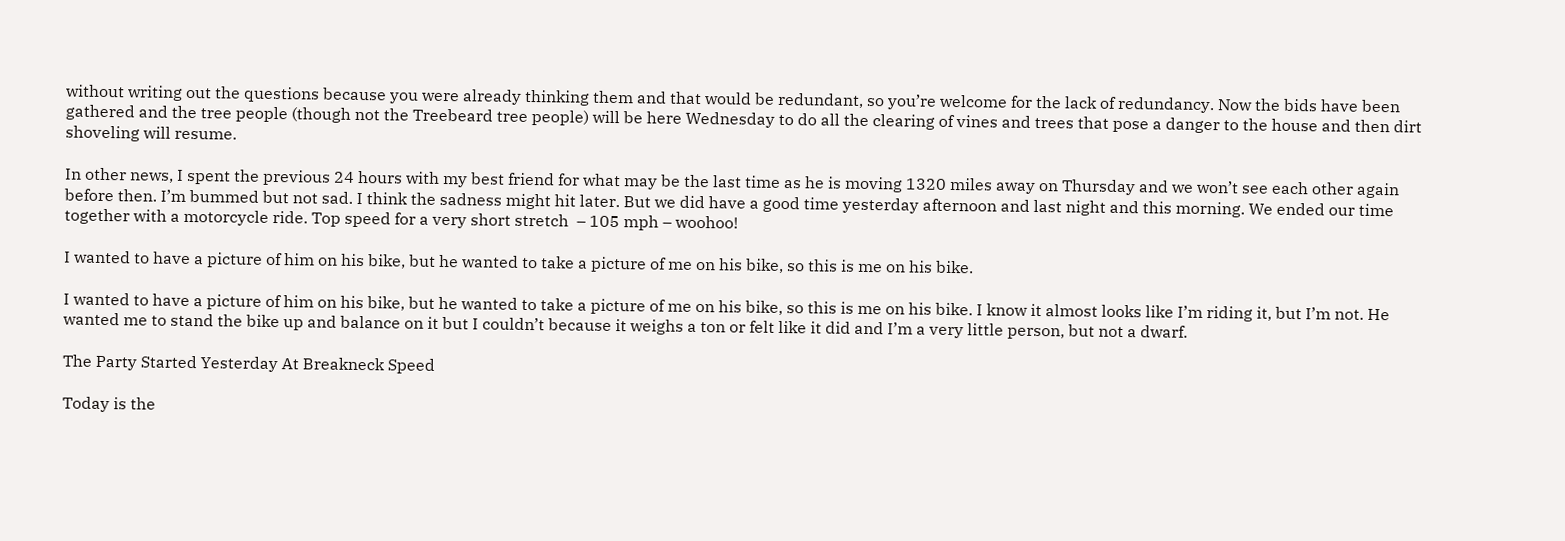without writing out the questions because you were already thinking them and that would be redundant, so you’re welcome for the lack of redundancy. Now the bids have been gathered and the tree people (though not the Treebeard tree people) will be here Wednesday to do all the clearing of vines and trees that pose a danger to the house and then dirt shoveling will resume.

In other news, I spent the previous 24 hours with my best friend for what may be the last time as he is moving 1320 miles away on Thursday and we won’t see each other again before then. I’m bummed but not sad. I think the sadness might hit later. But we did have a good time yesterday afternoon and last night and this morning. We ended our time together with a motorcycle ride. Top speed for a very short stretch  – 105 mph – woohoo!

I wanted to have a picture of him on his bike, but he wanted to take a picture of me on his bike, so this is me on his bike.

I wanted to have a picture of him on his bike, but he wanted to take a picture of me on his bike, so this is me on his bike. I know it almost looks like I’m riding it, but I’m not. He wanted me to stand the bike up and balance on it but I couldn’t because it weighs a ton or felt like it did and I’m a very little person, but not a dwarf.

The Party Started Yesterday At Breakneck Speed

Today is the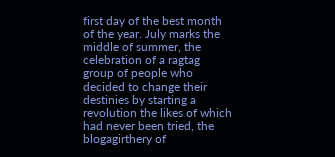first day of the best month of the year. July marks the middle of summer, the celebration of a ragtag group of people who decided to change their destinies by starting a revolution the likes of which had never been tried, the blogagirthery of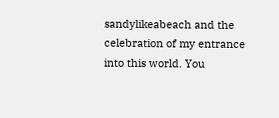sandylikeabeach and the celebration of my entrance into this world. You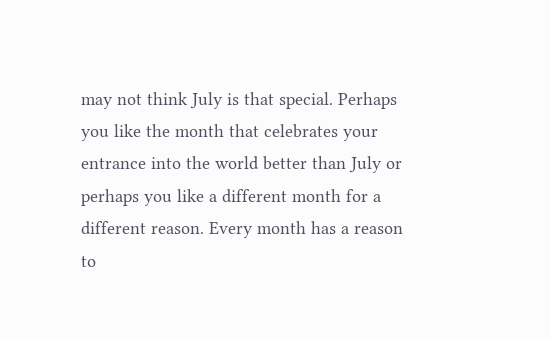may not think July is that special. Perhaps you like the month that celebrates your entrance into the world better than July or perhaps you like a different month for a different reason. Every month has a reason to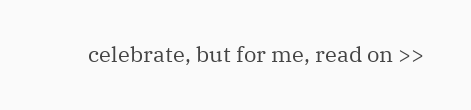celebrate, but for me, read on >>